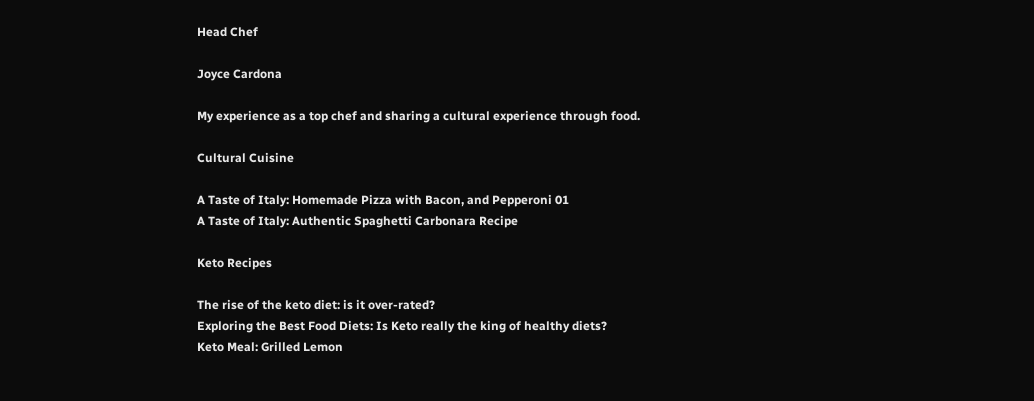Head Chef

Joyce Cardona

My experience as a top chef and sharing a cultural experience through food.

Cultural Cuisine

A Taste of Italy: Homemade Pizza with Bacon, and Pepperoni 01
A Taste of Italy: Authentic Spaghetti Carbonara Recipe

Keto Recipes

The rise of the keto diet: is it over-rated?
Exploring the Best Food Diets: Is Keto really the king of healthy diets?
Keto Meal: Grilled Lemon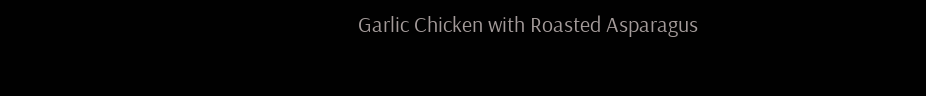Garlic Chicken with Roasted Asparagus